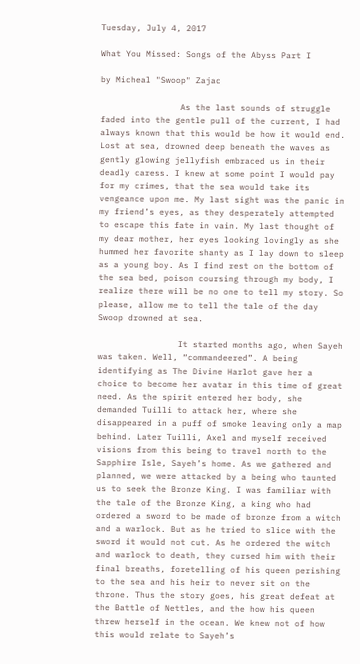Tuesday, July 4, 2017

What You Missed: Songs of the Abyss Part I

by Micheal "Swoop" Zajac

                As the last sounds of struggle faded into the gentle pull of the current, I had always known that this would be how it would end. Lost at sea, drowned deep beneath the waves as gently glowing jellyfish embraced us in their deadly caress. I knew at some point I would pay for my crimes, that the sea would take its vengeance upon me. My last sight was the panic in my friend’s eyes, as they desperately attempted to escape this fate in vain. My last thought of my dear mother, her eyes looking lovingly as she hummed her favorite shanty as I lay down to sleep as a young boy. As I find rest on the bottom of the sea bed, poison coursing through my body, I realize there will be no one to tell my story. So please, allow me to tell the tale of the day Swoop drowned at sea.

                It started months ago, when Sayeh was taken. Well, “commandeered”. A being identifying as The Divine Harlot gave her a choice to become her avatar in this time of great need. As the spirit entered her body, she demanded Tuilli to attack her, where she disappeared in a puff of smoke leaving only a map behind. Later Tuilli, Axel and myself received visions from this being to travel north to the Sapphire Isle, Sayeh’s home. As we gathered and planned, we were attacked by a being who taunted us to seek the Bronze King. I was familiar with the tale of the Bronze King, a king who had ordered a sword to be made of bronze from a witch and a warlock. But as he tried to slice with the sword it would not cut. As he ordered the witch and warlock to death, they cursed him with their final breaths, foretelling of his queen perishing to the sea and his heir to never sit on the throne. Thus the story goes, his great defeat at the Battle of Nettles, and the how his queen threw herself in the ocean. We knew not of how this would relate to Sayeh’s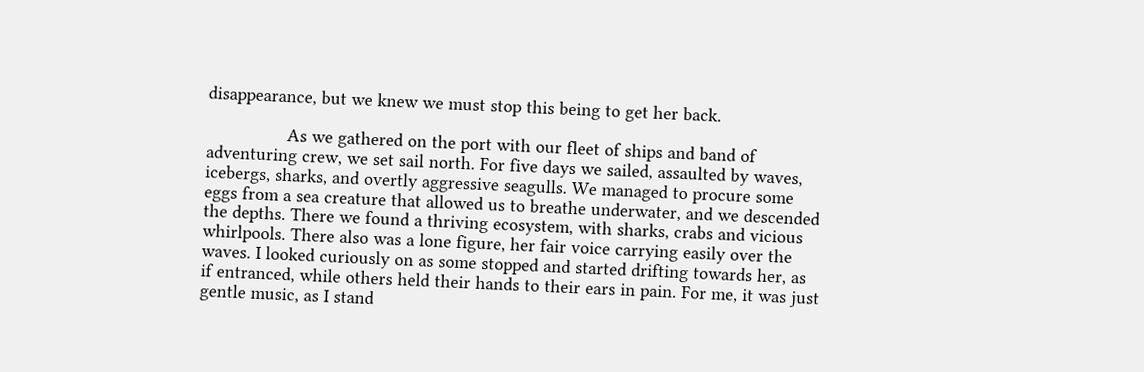disappearance, but we knew we must stop this being to get her back.

                As we gathered on the port with our fleet of ships and band of adventuring crew, we set sail north. For five days we sailed, assaulted by waves, icebergs, sharks, and overtly aggressive seagulls. We managed to procure some eggs from a sea creature that allowed us to breathe underwater, and we descended the depths. There we found a thriving ecosystem, with sharks, crabs and vicious whirlpools. There also was a lone figure, her fair voice carrying easily over the waves. I looked curiously on as some stopped and started drifting towards her, as if entranced, while others held their hands to their ears in pain. For me, it was just gentle music, as I stand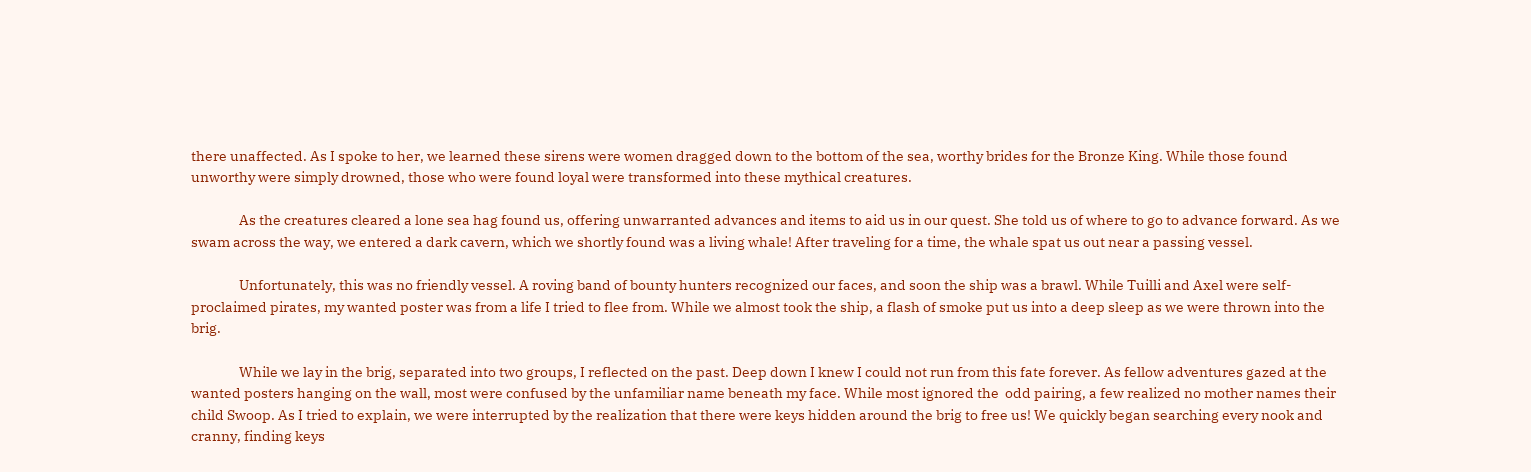there unaffected. As I spoke to her, we learned these sirens were women dragged down to the bottom of the sea, worthy brides for the Bronze King. While those found unworthy were simply drowned, those who were found loyal were transformed into these mythical creatures.

                As the creatures cleared a lone sea hag found us, offering unwarranted advances and items to aid us in our quest. She told us of where to go to advance forward. As we swam across the way, we entered a dark cavern, which we shortly found was a living whale! After traveling for a time, the whale spat us out near a passing vessel.

                Unfortunately, this was no friendly vessel. A roving band of bounty hunters recognized our faces, and soon the ship was a brawl. While Tuilli and Axel were self-proclaimed pirates, my wanted poster was from a life I tried to flee from. While we almost took the ship, a flash of smoke put us into a deep sleep as we were thrown into the brig.

                While we lay in the brig, separated into two groups, I reflected on the past. Deep down I knew I could not run from this fate forever. As fellow adventures gazed at the wanted posters hanging on the wall, most were confused by the unfamiliar name beneath my face. While most ignored the  odd pairing, a few realized no mother names their child Swoop. As I tried to explain, we were interrupted by the realization that there were keys hidden around the brig to free us! We quickly began searching every nook and cranny, finding keys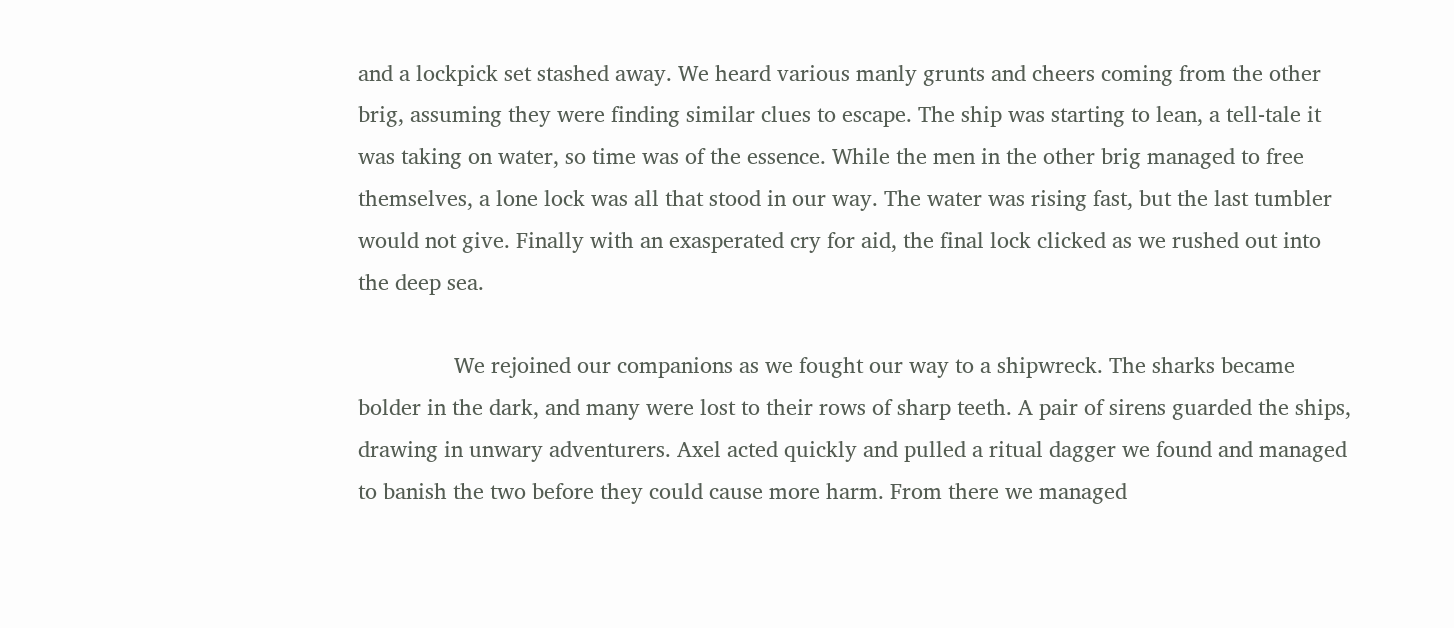and a lockpick set stashed away. We heard various manly grunts and cheers coming from the other brig, assuming they were finding similar clues to escape. The ship was starting to lean, a tell-tale it was taking on water, so time was of the essence. While the men in the other brig managed to free themselves, a lone lock was all that stood in our way. The water was rising fast, but the last tumbler would not give. Finally with an exasperated cry for aid, the final lock clicked as we rushed out into the deep sea.

                We rejoined our companions as we fought our way to a shipwreck. The sharks became bolder in the dark, and many were lost to their rows of sharp teeth. A pair of sirens guarded the ships, drawing in unwary adventurers. Axel acted quickly and pulled a ritual dagger we found and managed to banish the two before they could cause more harm. From there we managed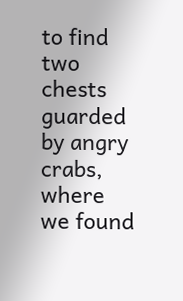to find two chests guarded by angry crabs, where we found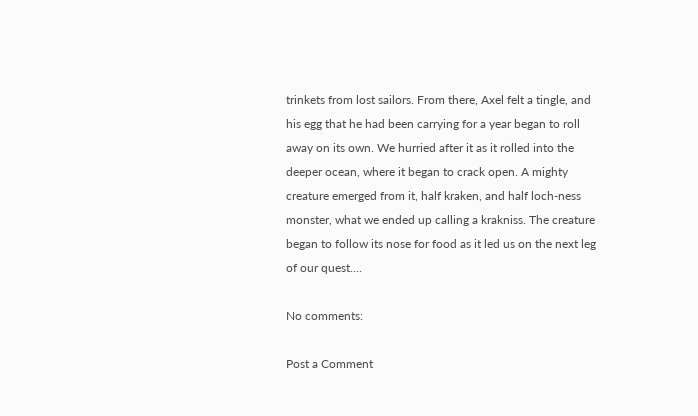trinkets from lost sailors. From there, Axel felt a tingle, and his egg that he had been carrying for a year began to roll away on its own. We hurried after it as it rolled into the deeper ocean, where it began to crack open. A mighty creature emerged from it, half kraken, and half loch-ness monster, what we ended up calling a krakniss. The creature began to follow its nose for food as it led us on the next leg of our quest....

No comments:

Post a Comment